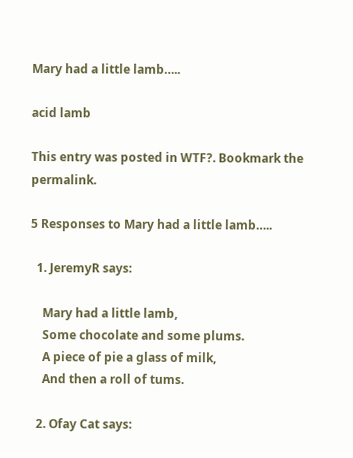Mary had a little lamb…..

acid lamb

This entry was posted in WTF?. Bookmark the permalink.

5 Responses to Mary had a little lamb…..

  1. JeremyR says:

    Mary had a little lamb,
    Some chocolate and some plums.
    A piece of pie a glass of milk,
    And then a roll of tums.

  2. Ofay Cat says: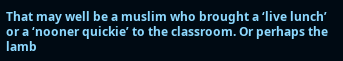That may well be a muslim who brought a ‘live lunch’ or a ‘nooner quickie’ to the classroom. Or perhaps the lamb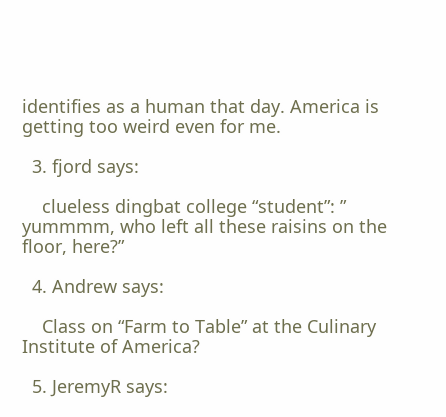identifies as a human that day. America is getting too weird even for me.

  3. fjord says:

    clueless dingbat college “student”: ” yummmm, who left all these raisins on the floor, here?”

  4. Andrew says:

    Class on “Farm to Table” at the Culinary Institute of America?

  5. JeremyR says: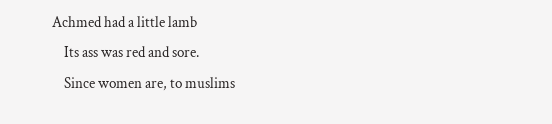Achmed had a little lamb
    Its ass was red and sore.
    Since women are, to muslims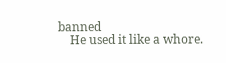banned
    He used it like a whore.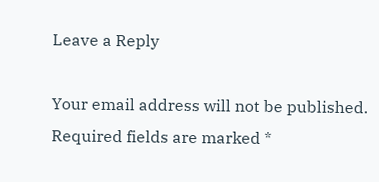Leave a Reply

Your email address will not be published. Required fields are marked *